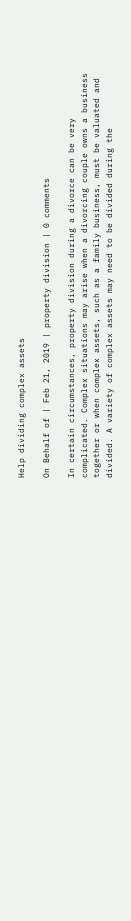Help dividing complex assets

On Behalf of | Feb 21, 2019 | property division | 0 comments

In certain circumstances, property division during a divorce can be very complicated. Complex situations may arise when a divorcing couple owns a business together or when complex assets, such as a family business, must be valuated and divided. A variety of complex assets may need to be divided during the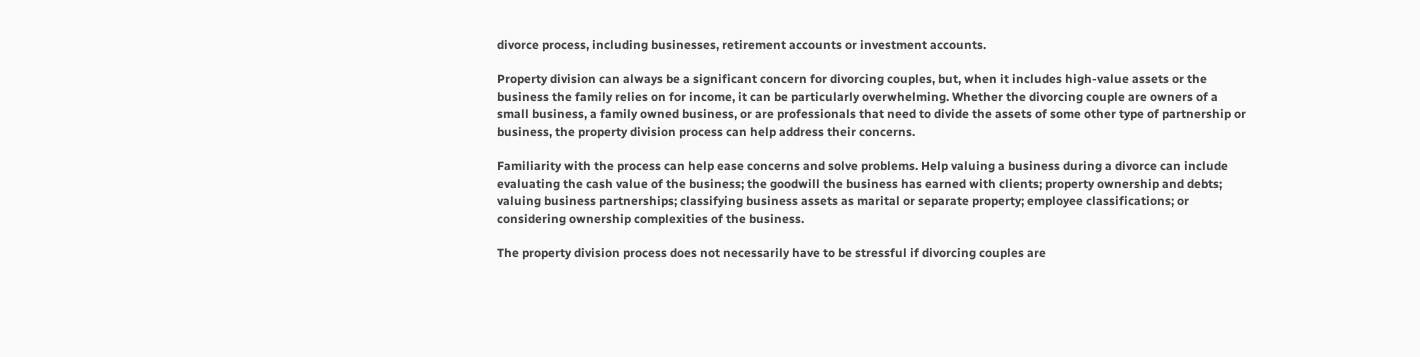divorce process, including businesses, retirement accounts or investment accounts.

Property division can always be a significant concern for divorcing couples, but, when it includes high-value assets or the business the family relies on for income, it can be particularly overwhelming. Whether the divorcing couple are owners of a small business, a family owned business, or are professionals that need to divide the assets of some other type of partnership or business, the property division process can help address their concerns.

Familiarity with the process can help ease concerns and solve problems. Help valuing a business during a divorce can include evaluating the cash value of the business; the goodwill the business has earned with clients; property ownership and debts; valuing business partnerships; classifying business assets as marital or separate property; employee classifications; or considering ownership complexities of the business.

The property division process does not necessarily have to be stressful if divorcing couples are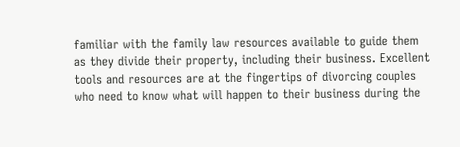familiar with the family law resources available to guide them as they divide their property, including their business. Excellent tools and resources are at the fingertips of divorcing couples who need to know what will happen to their business during the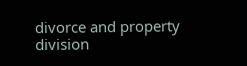divorce and property division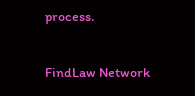process.

FindLaw Network